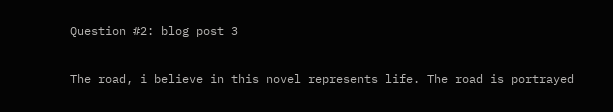Question #2: blog post 3

The road, i believe in this novel represents life. The road is portrayed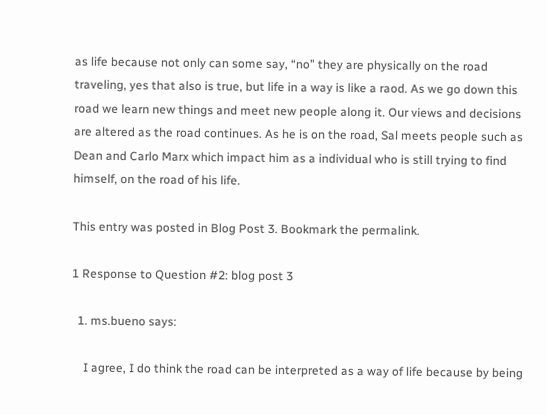as life because not only can some say, “no” they are physically on the road traveling, yes that also is true, but life in a way is like a raod. As we go down this road we learn new things and meet new people along it. Our views and decisions are altered as the road continues. As he is on the road, Sal meets people such as Dean and Carlo Marx which impact him as a individual who is still trying to find himself, on the road of his life.

This entry was posted in Blog Post 3. Bookmark the permalink.

1 Response to Question #2: blog post 3

  1. ms.bueno says:

    I agree, I do think the road can be interpreted as a way of life because by being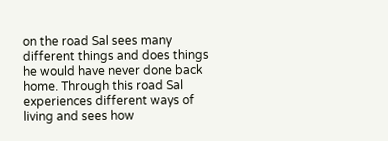on the road Sal sees many different things and does things he would have never done back home. Through this road Sal experiences different ways of living and sees how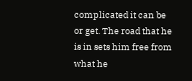complicated it can be or get. The road that he is in sets him free from what he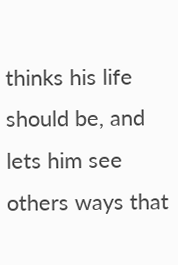thinks his life should be, and lets him see others ways that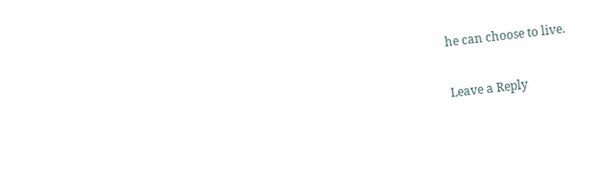he can choose to live.

Leave a Reply